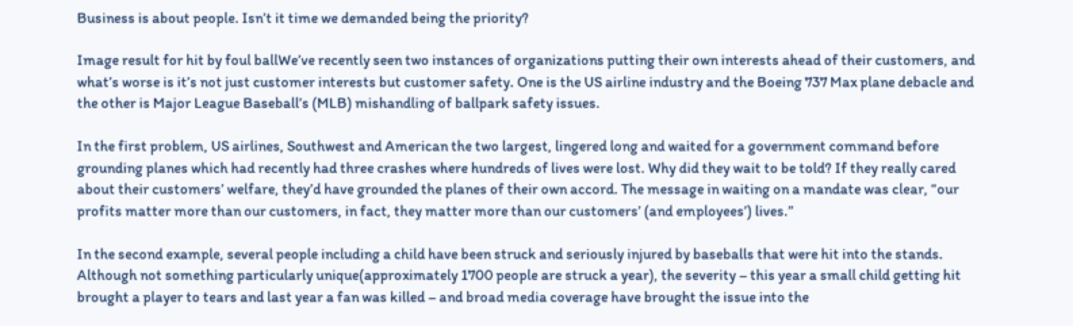Business is about people. Isn’t it time we demanded being the priority?

Image result for hit by foul ballWe’ve recently seen two instances of organizations putting their own interests ahead of their customers, and what’s worse is it’s not just customer interests but customer safety. One is the US airline industry and the Boeing 737 Max plane debacle and the other is Major League Baseball’s (MLB) mishandling of ballpark safety issues.

In the first problem, US airlines, Southwest and American the two largest, lingered long and waited for a government command before grounding planes which had recently had three crashes where hundreds of lives were lost. Why did they wait to be told? If they really cared about their customers’ welfare, they’d have grounded the planes of their own accord. The message in waiting on a mandate was clear, “our profits matter more than our customers, in fact, they matter more than our customers’ (and employees’) lives.”

In the second example, several people including a child have been struck and seriously injured by baseballs that were hit into the stands. Although not something particularly unique(approximately 1700 people are struck a year), the severity – this year a small child getting hit brought a player to tears and last year a fan was killed – and broad media coverage have brought the issue into the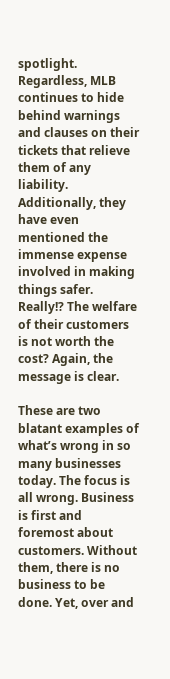spotlight. Regardless, MLB continues to hide behind warnings and clauses on their tickets that relieve them of any liability. Additionally, they have even mentioned the immense expense involved in making things safer. Really!? The welfare of their customers is not worth the cost? Again, the message is clear.

These are two blatant examples of what’s wrong in so many businesses today. The focus is all wrong. Business is first and foremost about customers. Without them, there is no business to be done. Yet, over and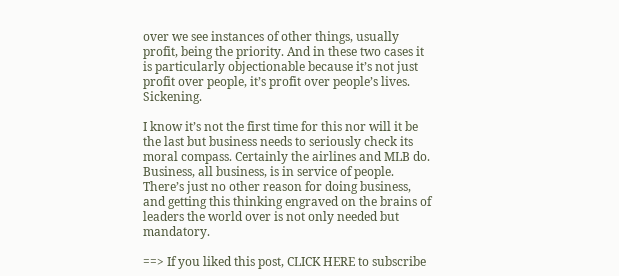over we see instances of other things, usually profit, being the priority. And in these two cases it is particularly objectionable because it’s not just profit over people, it’s profit over people’s lives. Sickening.

I know it’s not the first time for this nor will it be the last but business needs to seriously check its moral compass. Certainly the airlines and MLB do. Business, all business, is in service of people. There’s just no other reason for doing business, and getting this thinking engraved on the brains of leaders the world over is not only needed but mandatory.

==> If you liked this post, CLICK HERE to subscribe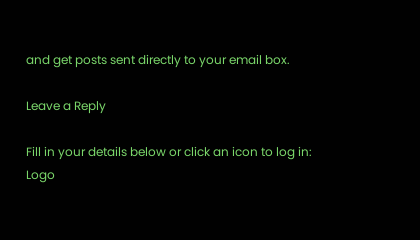and get posts sent directly to your email box.

Leave a Reply

Fill in your details below or click an icon to log in: Logo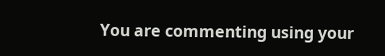You are commenting using your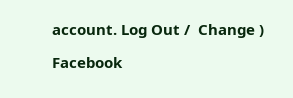account. Log Out /  Change )

Facebook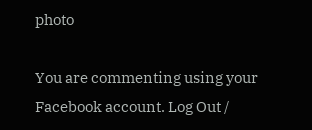photo

You are commenting using your Facebook account. Log Out /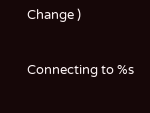Change )

Connecting to %s